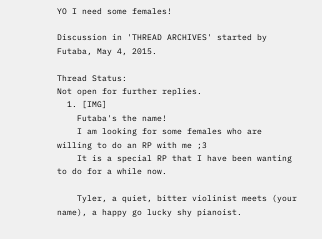YO I need some females!

Discussion in 'THREAD ARCHIVES' started by Futaba, May 4, 2015.

Thread Status:
Not open for further replies.
  1. [IMG]
    Futaba's the name!
    I am looking for some females who are willing to do an RP with me ;3
    It is a special RP that I have been wanting to do for a while now.

    Tyler, a quiet, bitter violinist meets (your name), a happy go lucky shy pianoist.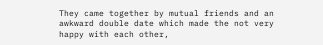They came together by mutual friends and an awkward double date which made the not very happy with each other,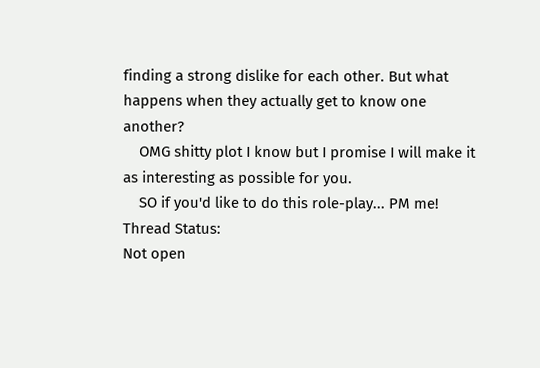finding a strong dislike for each other. But what happens when they actually get to know one another?
    OMG shitty plot I know but I promise I will make it as interesting as possible for you.
    SO if you'd like to do this role-play... PM me!
Thread Status:
Not open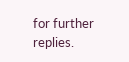for further replies.